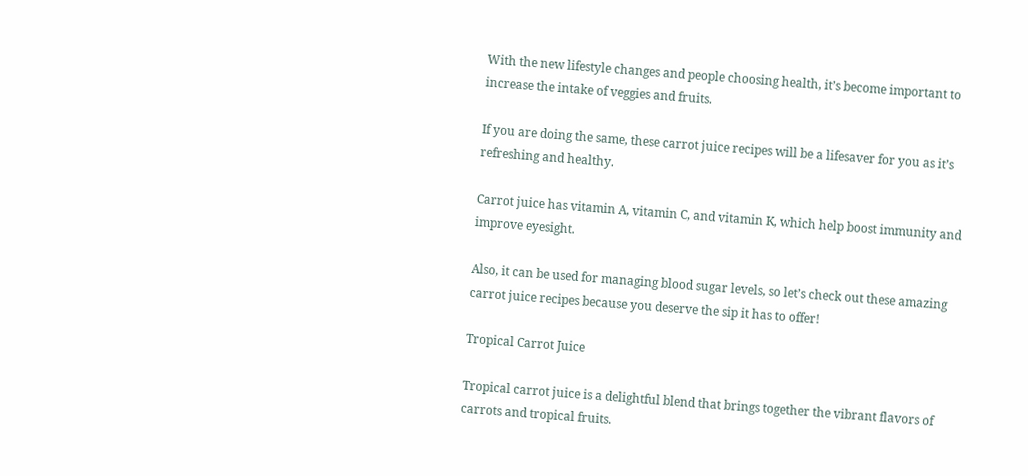With the new lifestyle changes and people choosing health, it’s become important to increase the intake of veggies and fruits.

If you are doing the same, these carrot juice recipes will be a lifesaver for you as it’s refreshing and healthy.

Carrot juice has vitamin A, vitamin C, and vitamin K, which help boost immunity and improve eyesight.

Also, it can be used for managing blood sugar levels, so let’s check out these amazing carrot juice recipes because you deserve the sip it has to offer!

Tropical Carrot Juice

Tropical carrot juice is a delightful blend that brings together the vibrant flavors of carrots and tropical fruits.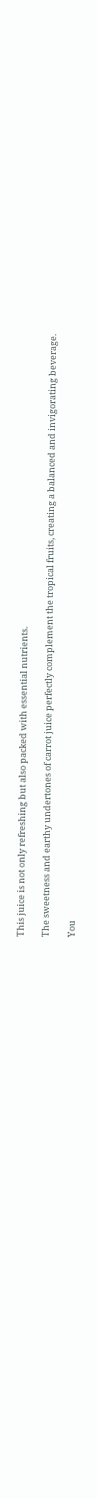This juice is not only refreshing but also packed with essential nutrients.

The sweetness and earthy undertones of carrot juice perfectly complement the tropical fruits, creating a balanced and invigorating beverage.

You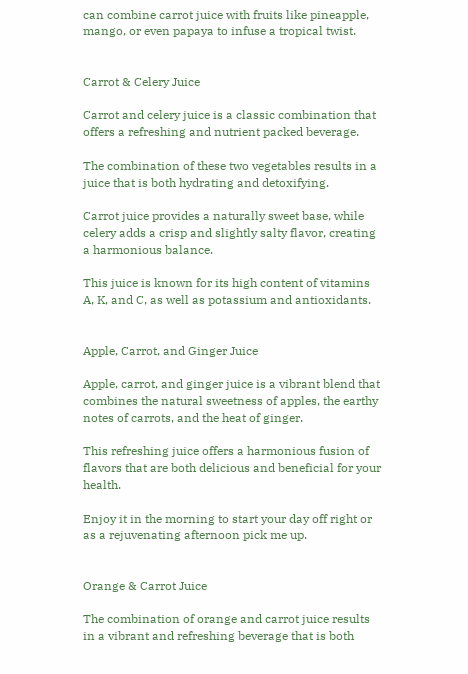can combine carrot juice with fruits like pineapple, mango, or even papaya to infuse a tropical twist.


Carrot & Celery Juice

Carrot and celery juice is a classic combination that offers a refreshing and nutrient packed beverage.

The combination of these two vegetables results in a juice that is both hydrating and detoxifying.

Carrot juice provides a naturally sweet base, while celery adds a crisp and slightly salty flavor, creating a harmonious balance.

This juice is known for its high content of vitamins A, K, and C, as well as potassium and antioxidants.


Apple, Carrot, and Ginger Juice

Apple, carrot, and ginger juice is a vibrant blend that combines the natural sweetness of apples, the earthy notes of carrots, and the heat of ginger.

This refreshing juice offers a harmonious fusion of flavors that are both delicious and beneficial for your health.

Enjoy it in the morning to start your day off right or as a rejuvenating afternoon pick me up.


Orange & Carrot Juice

The combination of orange and carrot juice results in a vibrant and refreshing beverage that is both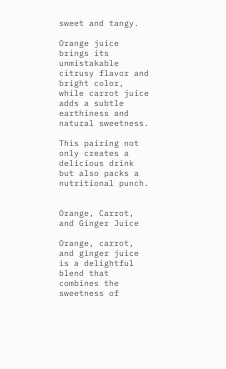sweet and tangy.

Orange juice brings its unmistakable citrusy flavor and bright color, while carrot juice adds a subtle earthiness and natural sweetness.

This pairing not only creates a delicious drink but also packs a nutritional punch.


Orange, Carrot, and Ginger Juice

Orange, carrot, and ginger juice is a delightful blend that combines the sweetness of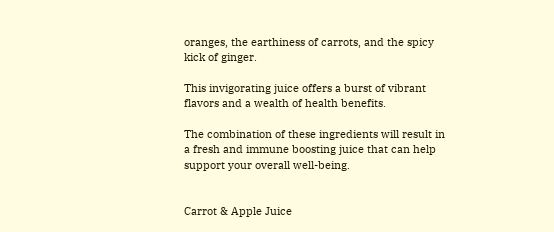oranges, the earthiness of carrots, and the spicy kick of ginger.

This invigorating juice offers a burst of vibrant flavors and a wealth of health benefits.

The combination of these ingredients will result in a fresh and immune boosting juice that can help support your overall well-being.


Carrot & Apple Juice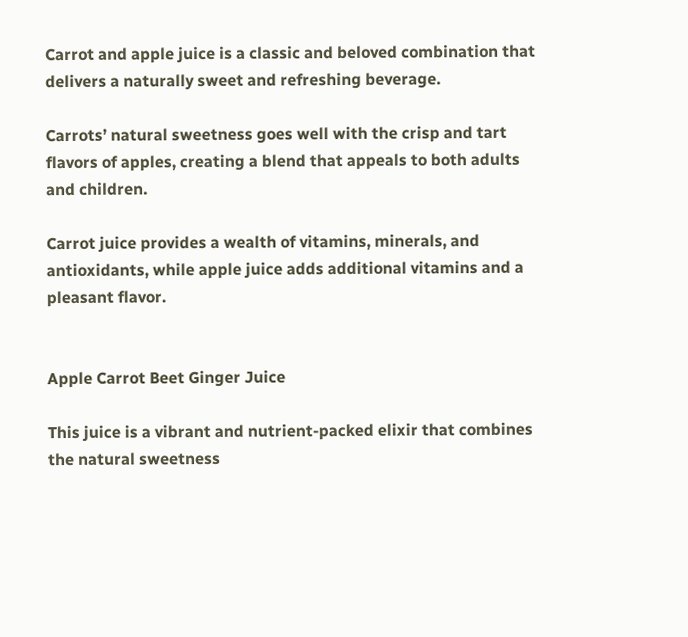Carrot and apple juice is a classic and beloved combination that delivers a naturally sweet and refreshing beverage.

Carrots’ natural sweetness goes well with the crisp and tart flavors of apples, creating a blend that appeals to both adults and children.

Carrot juice provides a wealth of vitamins, minerals, and antioxidants, while apple juice adds additional vitamins and a pleasant flavor.


Apple Carrot Beet Ginger Juice

This juice is a vibrant and nutrient-packed elixir that combines the natural sweetness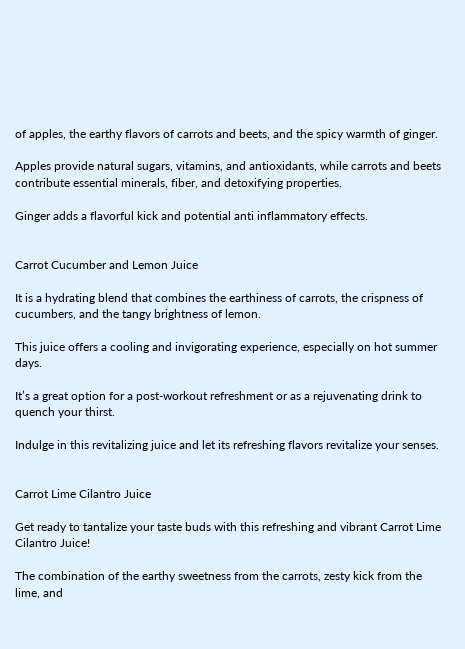of apples, the earthy flavors of carrots and beets, and the spicy warmth of ginger.

Apples provide natural sugars, vitamins, and antioxidants, while carrots and beets contribute essential minerals, fiber, and detoxifying properties.

Ginger adds a flavorful kick and potential anti inflammatory effects.


Carrot Cucumber and Lemon Juice

It is a hydrating blend that combines the earthiness of carrots, the crispness of cucumbers, and the tangy brightness of lemon.

This juice offers a cooling and invigorating experience, especially on hot summer days.

It’s a great option for a post-workout refreshment or as a rejuvenating drink to quench your thirst.

Indulge in this revitalizing juice and let its refreshing flavors revitalize your senses.


Carrot Lime Cilantro Juice

Get ready to tantalize your taste buds with this refreshing and vibrant Carrot Lime Cilantro Juice!

The combination of the earthy sweetness from the carrots, zesty kick from the lime, and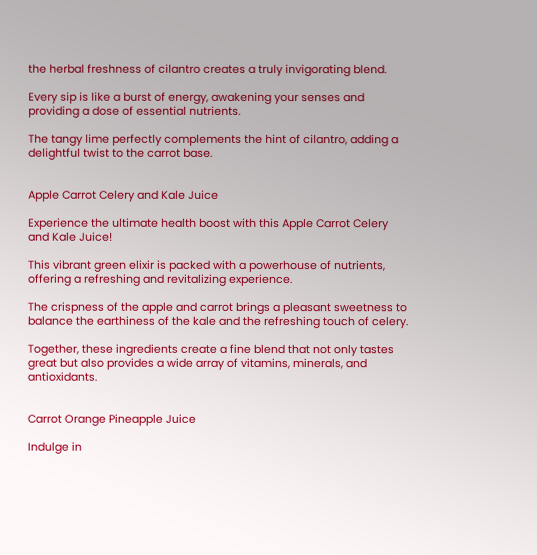the herbal freshness of cilantro creates a truly invigorating blend.

Every sip is like a burst of energy, awakening your senses and providing a dose of essential nutrients.

The tangy lime perfectly complements the hint of cilantro, adding a delightful twist to the carrot base.


Apple Carrot Celery and Kale Juice

Experience the ultimate health boost with this Apple Carrot Celery and Kale Juice!

This vibrant green elixir is packed with a powerhouse of nutrients, offering a refreshing and revitalizing experience.

The crispness of the apple and carrot brings a pleasant sweetness to balance the earthiness of the kale and the refreshing touch of celery.

Together, these ingredients create a fine blend that not only tastes great but also provides a wide array of vitamins, minerals, and antioxidants.


Carrot Orange Pineapple Juice

Indulge in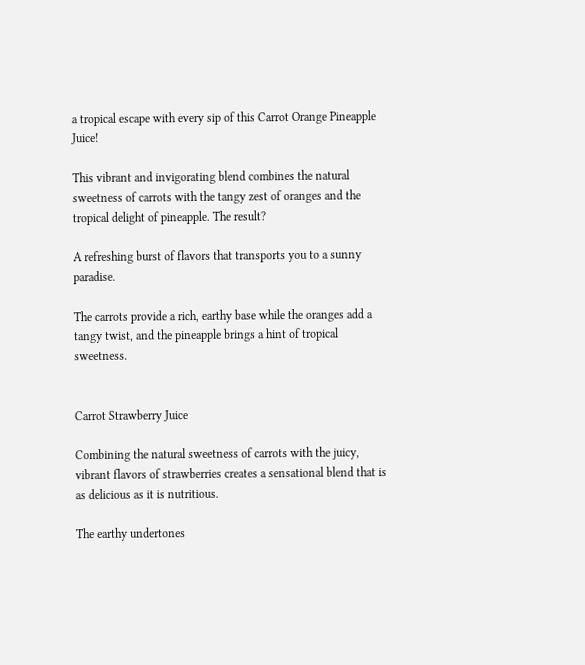a tropical escape with every sip of this Carrot Orange Pineapple Juice!

This vibrant and invigorating blend combines the natural sweetness of carrots with the tangy zest of oranges and the tropical delight of pineapple. The result?

A refreshing burst of flavors that transports you to a sunny paradise.

The carrots provide a rich, earthy base while the oranges add a tangy twist, and the pineapple brings a hint of tropical sweetness.


Carrot Strawberry Juice

Combining the natural sweetness of carrots with the juicy, vibrant flavors of strawberries creates a sensational blend that is as delicious as it is nutritious.

The earthy undertones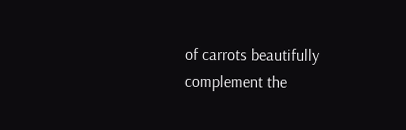of carrots beautifully complement the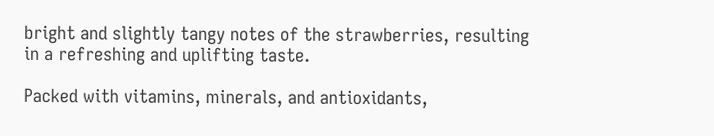bright and slightly tangy notes of the strawberries, resulting in a refreshing and uplifting taste.

Packed with vitamins, minerals, and antioxidants,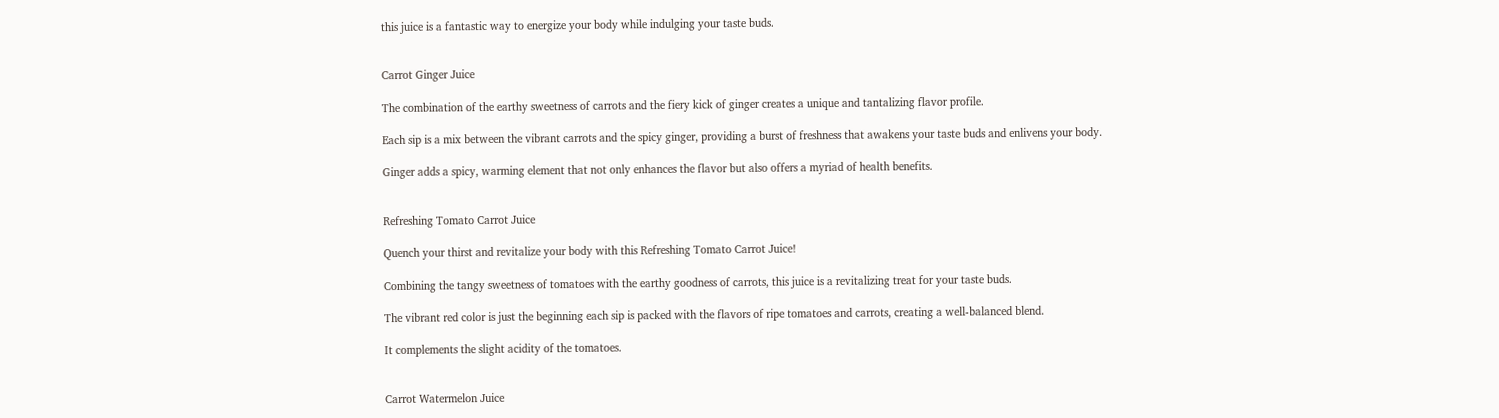this juice is a fantastic way to energize your body while indulging your taste buds.


Carrot Ginger Juice

The combination of the earthy sweetness of carrots and the fiery kick of ginger creates a unique and tantalizing flavor profile.

Each sip is a mix between the vibrant carrots and the spicy ginger, providing a burst of freshness that awakens your taste buds and enlivens your body.

Ginger adds a spicy, warming element that not only enhances the flavor but also offers a myriad of health benefits.


Refreshing Tomato Carrot Juice

Quench your thirst and revitalize your body with this Refreshing Tomato Carrot Juice!

Combining the tangy sweetness of tomatoes with the earthy goodness of carrots, this juice is a revitalizing treat for your taste buds.

The vibrant red color is just the beginning each sip is packed with the flavors of ripe tomatoes and carrots, creating a well-balanced blend.

It complements the slight acidity of the tomatoes.


Carrot Watermelon Juice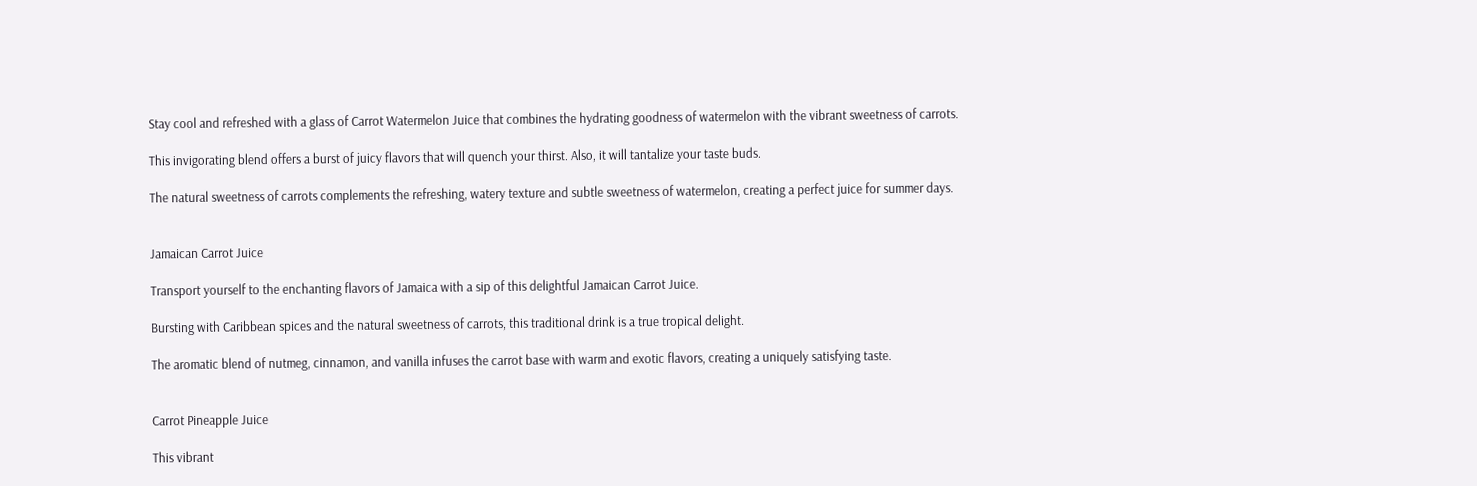Stay cool and refreshed with a glass of Carrot Watermelon Juice that combines the hydrating goodness of watermelon with the vibrant sweetness of carrots.

This invigorating blend offers a burst of juicy flavors that will quench your thirst. Also, it will tantalize your taste buds.

The natural sweetness of carrots complements the refreshing, watery texture and subtle sweetness of watermelon, creating a perfect juice for summer days.


Jamaican Carrot Juice

Transport yourself to the enchanting flavors of Jamaica with a sip of this delightful Jamaican Carrot Juice.

Bursting with Caribbean spices and the natural sweetness of carrots, this traditional drink is a true tropical delight.

The aromatic blend of nutmeg, cinnamon, and vanilla infuses the carrot base with warm and exotic flavors, creating a uniquely satisfying taste.


Carrot Pineapple Juice

This vibrant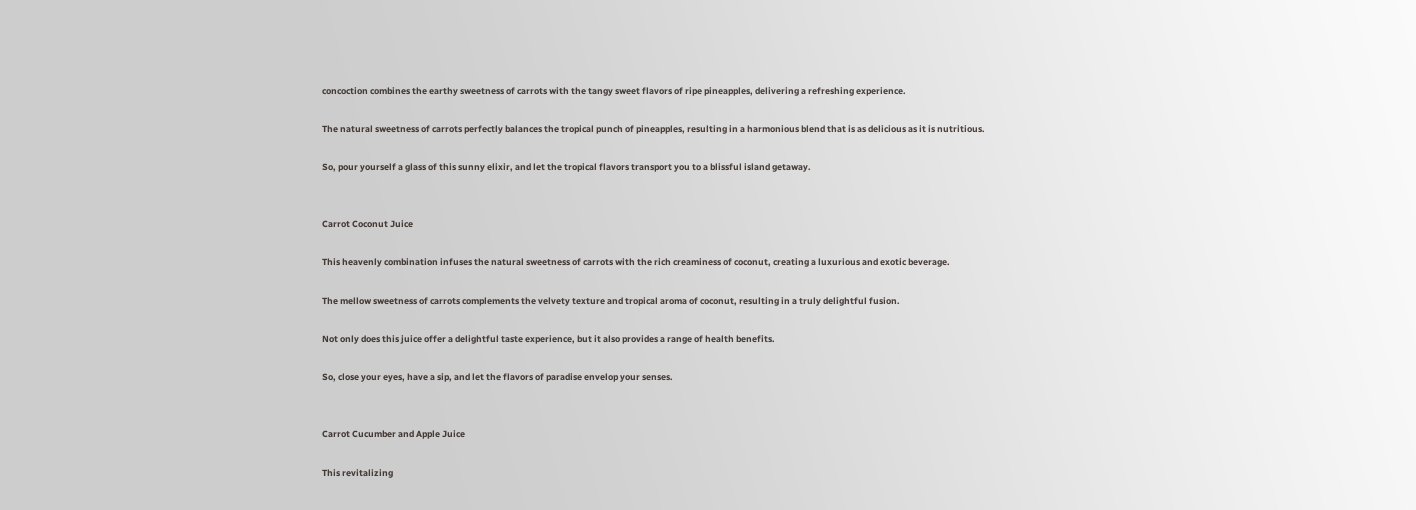concoction combines the earthy sweetness of carrots with the tangy sweet flavors of ripe pineapples, delivering a refreshing experience.

The natural sweetness of carrots perfectly balances the tropical punch of pineapples, resulting in a harmonious blend that is as delicious as it is nutritious.

So, pour yourself a glass of this sunny elixir, and let the tropical flavors transport you to a blissful island getaway.


Carrot Coconut Juice

This heavenly combination infuses the natural sweetness of carrots with the rich creaminess of coconut, creating a luxurious and exotic beverage.

The mellow sweetness of carrots complements the velvety texture and tropical aroma of coconut, resulting in a truly delightful fusion.

Not only does this juice offer a delightful taste experience, but it also provides a range of health benefits.

So, close your eyes, have a sip, and let the flavors of paradise envelop your senses.


Carrot Cucumber and Apple Juice

This revitalizing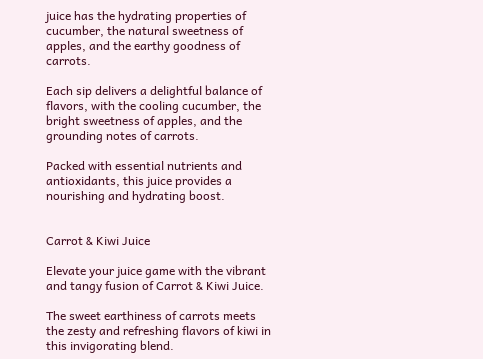juice has the hydrating properties of cucumber, the natural sweetness of apples, and the earthy goodness of carrots.

Each sip delivers a delightful balance of flavors, with the cooling cucumber, the bright sweetness of apples, and the grounding notes of carrots.

Packed with essential nutrients and antioxidants, this juice provides a nourishing and hydrating boost.


Carrot & Kiwi Juice

Elevate your juice game with the vibrant and tangy fusion of Carrot & Kiwi Juice.

The sweet earthiness of carrots meets the zesty and refreshing flavors of kiwi in this invigorating blend.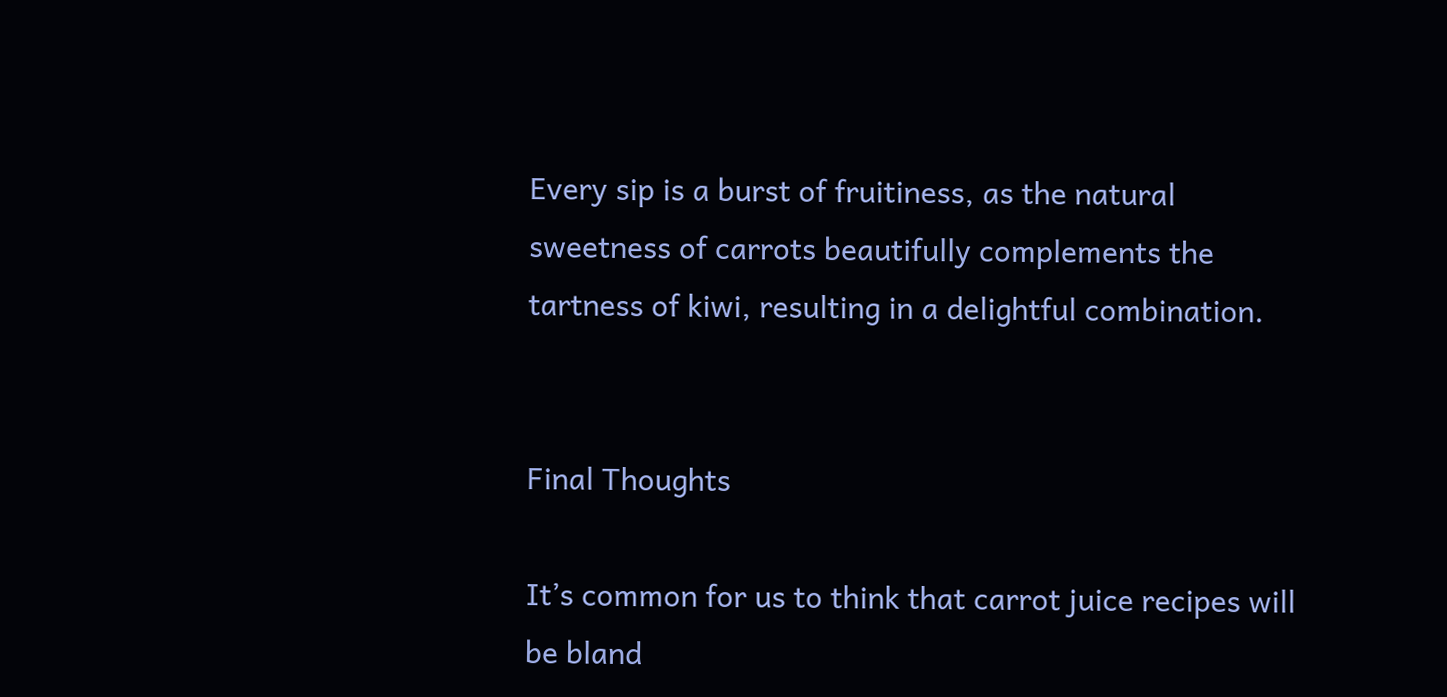Every sip is a burst of fruitiness, as the natural sweetness of carrots beautifully complements the tartness of kiwi, resulting in a delightful combination.


Final Thoughts

It’s common for us to think that carrot juice recipes will be bland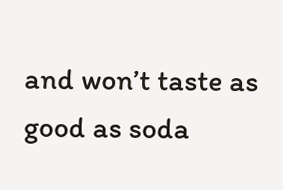and won’t taste as good as soda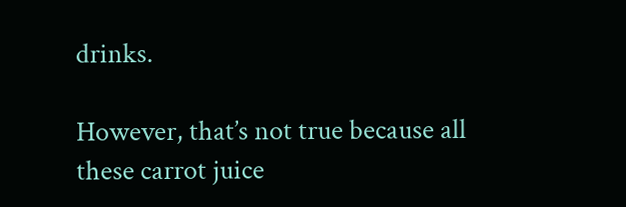drinks.

However, that’s not true because all these carrot juice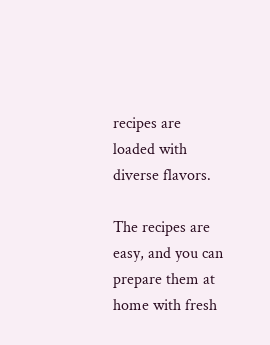recipes are loaded with diverse flavors.

The recipes are easy, and you can prepare them at home with fresh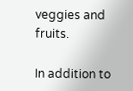veggies and fruits.

In addition to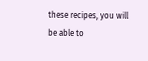these recipes, you will be able to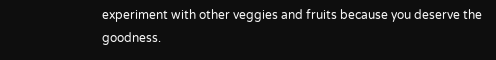experiment with other veggies and fruits because you deserve the goodness.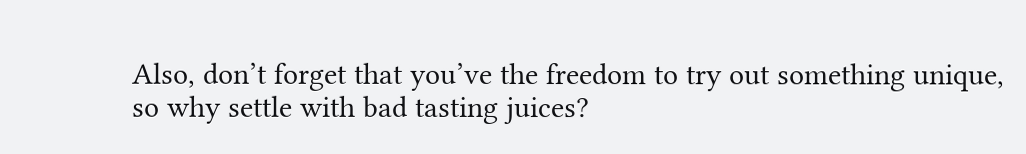Also, don’t forget that you’ve the freedom to try out something unique, so why settle with bad tasting juices?